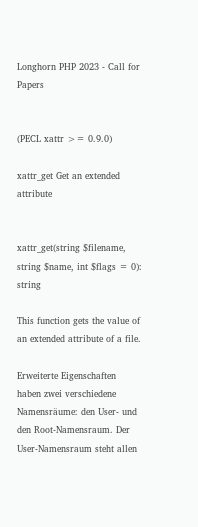Longhorn PHP 2023 - Call for Papers


(PECL xattr >= 0.9.0)

xattr_get Get an extended attribute


xattr_get(string $filename, string $name, int $flags = 0): string

This function gets the value of an extended attribute of a file.

Erweiterte Eigenschaften haben zwei verschiedene Namensräume: den User- und den Root-Namensraum. Der User-Namensraum steht allen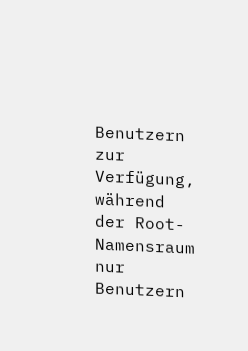Benutzern zur Verfügung, während der Root-Namensraum nur Benutzern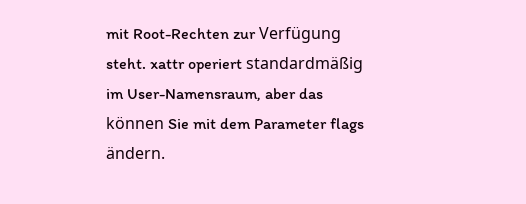mit Root-Rechten zur Verfügung steht. xattr operiert standardmäßig im User-Namensraum, aber das können Sie mit dem Parameter flags ändern.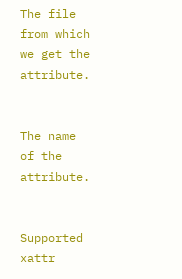The file from which we get the attribute.


The name of the attribute.


Supported xattr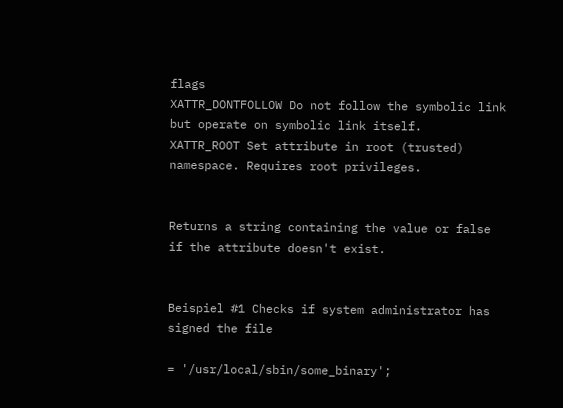flags
XATTR_DONTFOLLOW Do not follow the symbolic link but operate on symbolic link itself.
XATTR_ROOT Set attribute in root (trusted) namespace. Requires root privileges.


Returns a string containing the value or false if the attribute doesn't exist.


Beispiel #1 Checks if system administrator has signed the file

= '/usr/local/sbin/some_binary';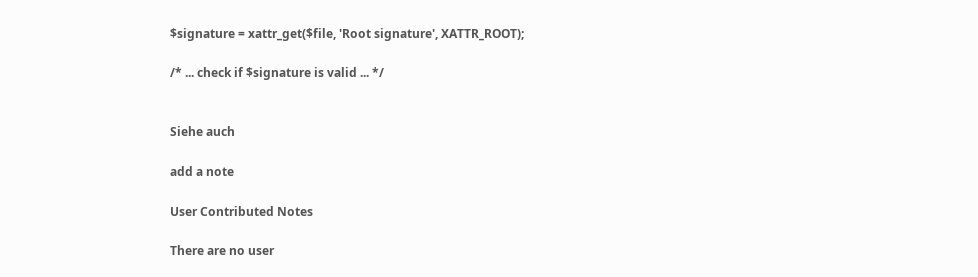$signature = xattr_get($file, 'Root signature', XATTR_ROOT);

/* ... check if $signature is valid ... */


Siehe auch

add a note

User Contributed Notes

There are no user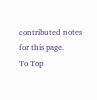contributed notes for this page.
To Top